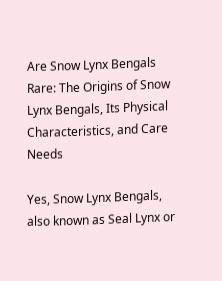Are Snow Lynx Bengals Rare: The Origins of Snow Lynx Bengals, Its Physical Characteristics, and Care Needs

Yes, Snow Lynx Bengals, also known as Seal Lynx or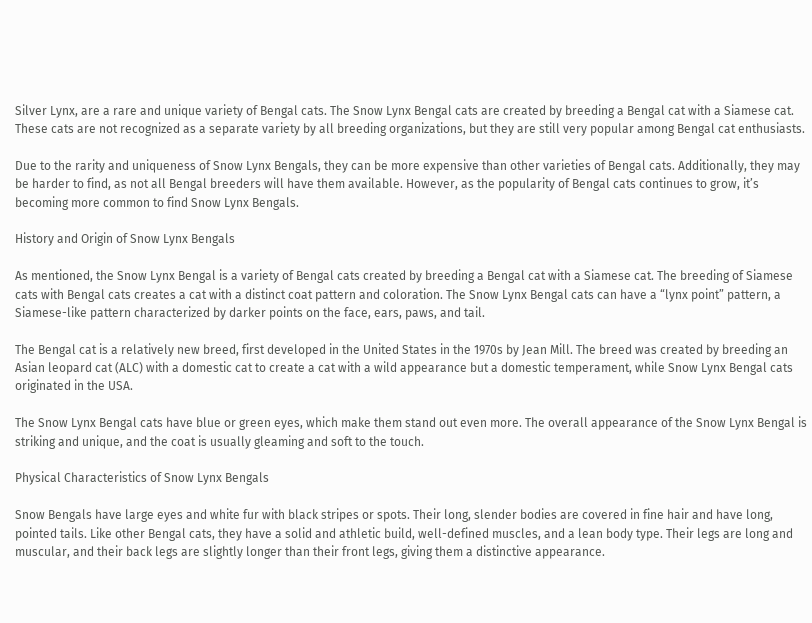Silver Lynx, are a rare and unique variety of Bengal cats. The Snow Lynx Bengal cats are created by breeding a Bengal cat with a Siamese cat. These cats are not recognized as a separate variety by all breeding organizations, but they are still very popular among Bengal cat enthusiasts.

Due to the rarity and uniqueness of Snow Lynx Bengals, they can be more expensive than other varieties of Bengal cats. Additionally, they may be harder to find, as not all Bengal breeders will have them available. However, as the popularity of Bengal cats continues to grow, it’s becoming more common to find Snow Lynx Bengals.

History and Origin of Snow Lynx Bengals

As mentioned, the Snow Lynx Bengal is a variety of Bengal cats created by breeding a Bengal cat with a Siamese cat. The breeding of Siamese cats with Bengal cats creates a cat with a distinct coat pattern and coloration. The Snow Lynx Bengal cats can have a “lynx point” pattern, a Siamese-like pattern characterized by darker points on the face, ears, paws, and tail.

The Bengal cat is a relatively new breed, first developed in the United States in the 1970s by Jean Mill. The breed was created by breeding an Asian leopard cat (ALC) with a domestic cat to create a cat with a wild appearance but a domestic temperament, while Snow Lynx Bengal cats originated in the USA.

The Snow Lynx Bengal cats have blue or green eyes, which make them stand out even more. The overall appearance of the Snow Lynx Bengal is striking and unique, and the coat is usually gleaming and soft to the touch.

Physical Characteristics of Snow Lynx Bengals

Snow Bengals have large eyes and white fur with black stripes or spots. Their long, slender bodies are covered in fine hair and have long, pointed tails. Like other Bengal cats, they have a solid and athletic build, well-defined muscles, and a lean body type. Their legs are long and muscular, and their back legs are slightly longer than their front legs, giving them a distinctive appearance.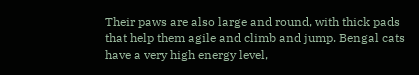Their paws are also large and round, with thick pads that help them agile and climb and jump. Bengal cats have a very high energy level,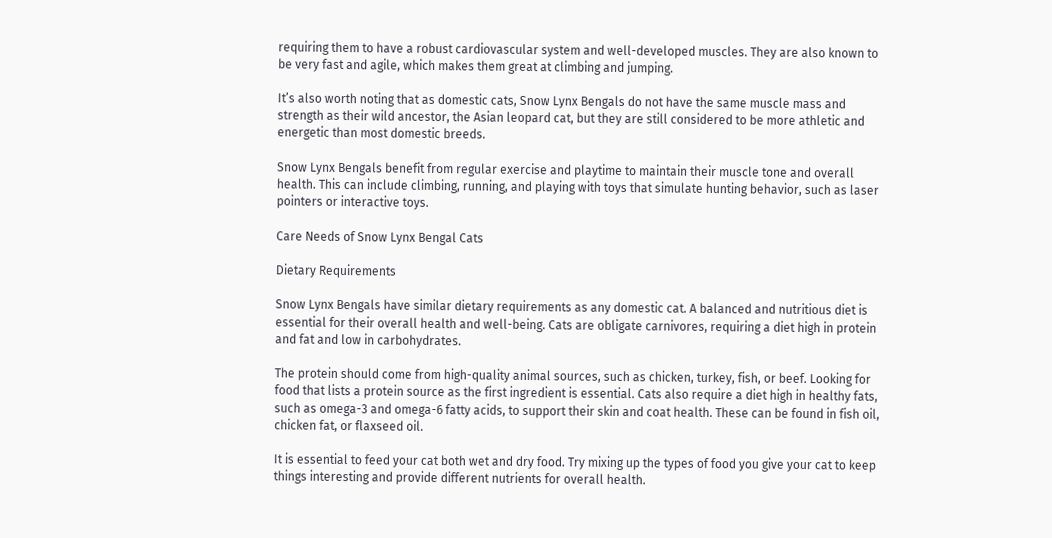requiring them to have a robust cardiovascular system and well-developed muscles. They are also known to be very fast and agile, which makes them great at climbing and jumping.

It’s also worth noting that as domestic cats, Snow Lynx Bengals do not have the same muscle mass and strength as their wild ancestor, the Asian leopard cat, but they are still considered to be more athletic and energetic than most domestic breeds.

Snow Lynx Bengals benefit from regular exercise and playtime to maintain their muscle tone and overall health. This can include climbing, running, and playing with toys that simulate hunting behavior, such as laser pointers or interactive toys.

Care Needs of Snow Lynx Bengal Cats

Dietary Requirements

Snow Lynx Bengals have similar dietary requirements as any domestic cat. A balanced and nutritious diet is essential for their overall health and well-being. Cats are obligate carnivores, requiring a diet high in protein and fat and low in carbohydrates.

The protein should come from high-quality animal sources, such as chicken, turkey, fish, or beef. Looking for food that lists a protein source as the first ingredient is essential. Cats also require a diet high in healthy fats, such as omega-3 and omega-6 fatty acids, to support their skin and coat health. These can be found in fish oil, chicken fat, or flaxseed oil.

It is essential to feed your cat both wet and dry food. Try mixing up the types of food you give your cat to keep things interesting and provide different nutrients for overall health.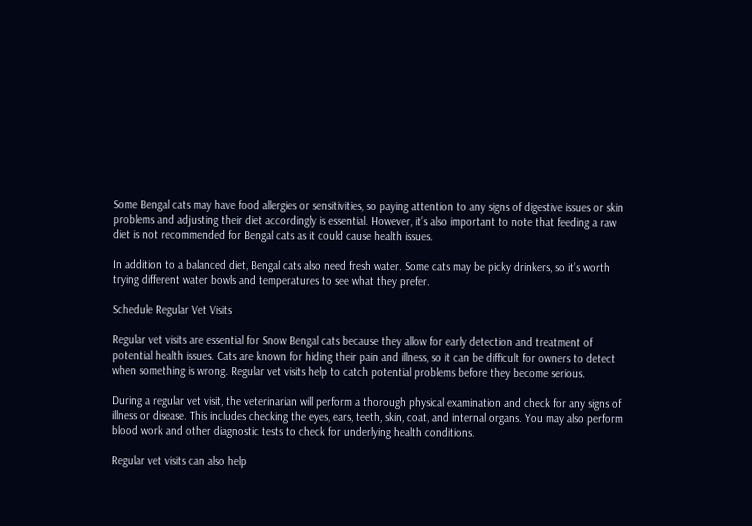Some Bengal cats may have food allergies or sensitivities, so paying attention to any signs of digestive issues or skin problems and adjusting their diet accordingly is essential. However, it’s also important to note that feeding a raw diet is not recommended for Bengal cats as it could cause health issues.

In addition to a balanced diet, Bengal cats also need fresh water. Some cats may be picky drinkers, so it’s worth trying different water bowls and temperatures to see what they prefer.

Schedule Regular Vet Visits

Regular vet visits are essential for Snow Bengal cats because they allow for early detection and treatment of potential health issues. Cats are known for hiding their pain and illness, so it can be difficult for owners to detect when something is wrong. Regular vet visits help to catch potential problems before they become serious.

During a regular vet visit, the veterinarian will perform a thorough physical examination and check for any signs of illness or disease. This includes checking the eyes, ears, teeth, skin, coat, and internal organs. You may also perform blood work and other diagnostic tests to check for underlying health conditions.

Regular vet visits can also help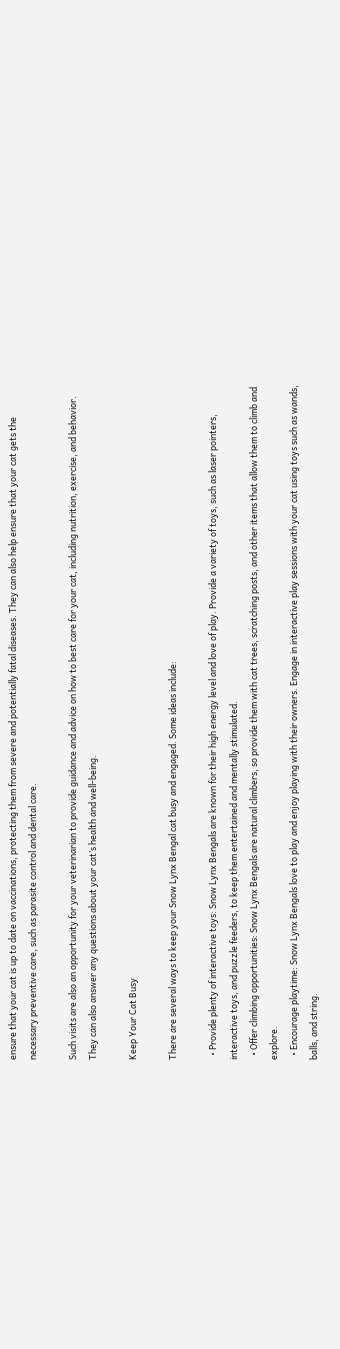ensure that your cat is up to date on vaccinations, protecting them from severe and potentially fatal diseases. They can also help ensure that your cat gets the necessary preventive care, such as parasite control and dental care.

Such visits are also an opportunity for your veterinarian to provide guidance and advice on how to best care for your cat, including nutrition, exercise, and behavior. They can also answer any questions about your cat’s health and well-being.

Keep Your Cat Busy

There are several ways to keep your Snow Lynx Bengal cat busy and engaged. Some ideas include:

  • Provide plenty of interactive toys: Snow Lynx Bengals are known for their high energy level and love of play. Provide a variety of toys, such as laser pointers, interactive toys, and puzzle feeders, to keep them entertained and mentally stimulated.
  • Offer climbing opportunities: Snow Lynx Bengals are natural climbers, so provide them with cat trees, scratching posts, and other items that allow them to climb and explore.
  • Encourage playtime: Snow Lynx Bengals love to play and enjoy playing with their owners. Engage in interactive play sessions with your cat using toys such as wands, balls, and string.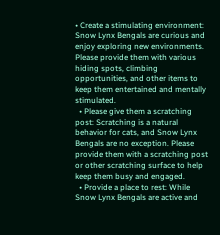• Create a stimulating environment: Snow Lynx Bengals are curious and enjoy exploring new environments. Please provide them with various hiding spots, climbing opportunities, and other items to keep them entertained and mentally stimulated.
  • Please give them a scratching post: Scratching is a natural behavior for cats, and Snow Lynx Bengals are no exception. Please provide them with a scratching post or other scratching surface to help keep them busy and engaged.
  • Provide a place to rest: While Snow Lynx Bengals are active and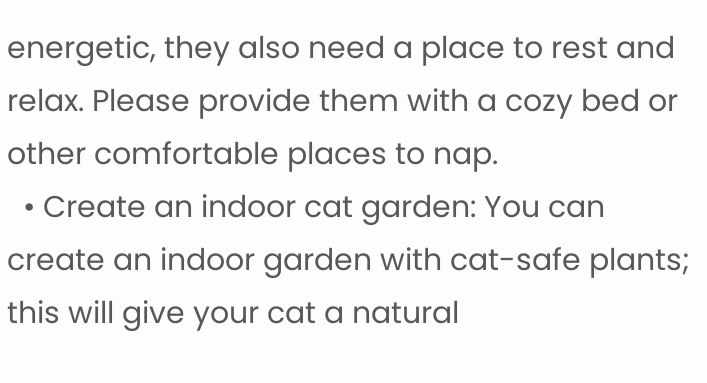energetic, they also need a place to rest and relax. Please provide them with a cozy bed or other comfortable places to nap.
  • Create an indoor cat garden: You can create an indoor garden with cat-safe plants; this will give your cat a natural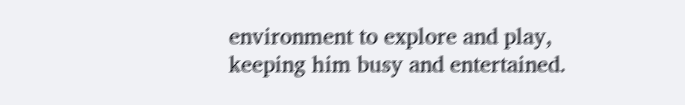environment to explore and play, keeping him busy and entertained.